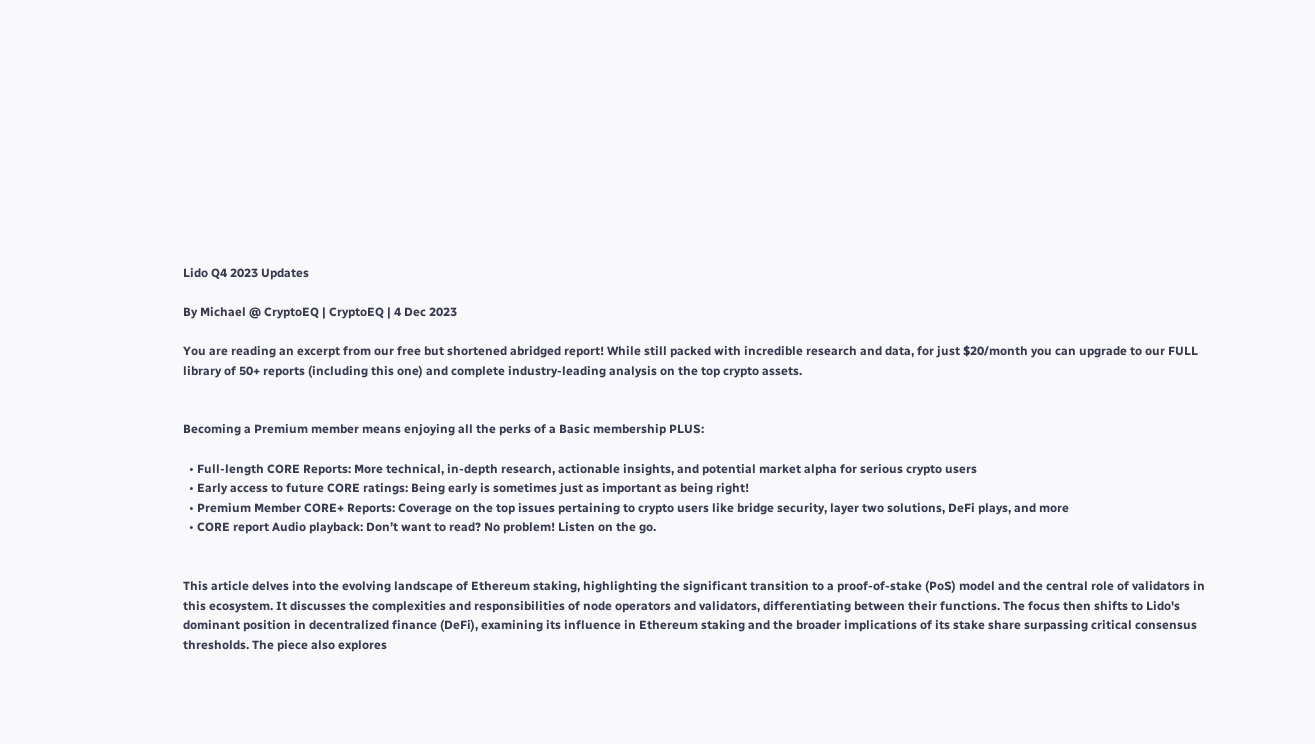Lido Q4 2023 Updates

By Michael @ CryptoEQ | CryptoEQ | 4 Dec 2023

You are reading an excerpt from our free but shortened abridged report! While still packed with incredible research and data, for just $20/month you can upgrade to our FULL library of 50+ reports (including this one) and complete industry-leading analysis on the top crypto assets.


Becoming a Premium member means enjoying all the perks of a Basic membership PLUS:

  • Full-length CORE Reports: More technical, in-depth research, actionable insights, and potential market alpha for serious crypto users
  • Early access to future CORE ratings: Being early is sometimes just as important as being right!
  • Premium Member CORE+ Reports: Coverage on the top issues pertaining to crypto users like bridge security, layer two solutions, DeFi plays, and more
  • CORE report Audio playback: Don’t want to read? No problem! Listen on the go.


This article delves into the evolving landscape of Ethereum staking, highlighting the significant transition to a proof-of-stake (PoS) model and the central role of validators in this ecosystem. It discusses the complexities and responsibilities of node operators and validators, differentiating between their functions. The focus then shifts to Lido's dominant position in decentralized finance (DeFi), examining its influence in Ethereum staking and the broader implications of its stake share surpassing critical consensus thresholds. The piece also explores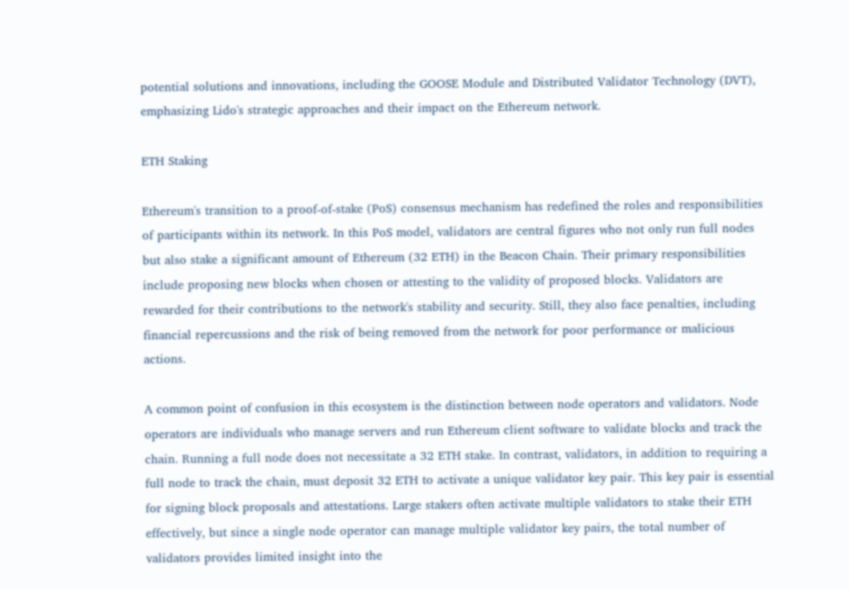potential solutions and innovations, including the GOOSE Module and Distributed Validator Technology (DVT), emphasizing Lido's strategic approaches and their impact on the Ethereum network.

ETH Staking

Ethereum's transition to a proof-of-stake (PoS) consensus mechanism has redefined the roles and responsibilities of participants within its network. In this PoS model, validators are central figures who not only run full nodes but also stake a significant amount of Ethereum (32 ETH) in the Beacon Chain. Their primary responsibilities include proposing new blocks when chosen or attesting to the validity of proposed blocks. Validators are rewarded for their contributions to the network's stability and security. Still, they also face penalties, including financial repercussions and the risk of being removed from the network for poor performance or malicious actions.

A common point of confusion in this ecosystem is the distinction between node operators and validators. Node operators are individuals who manage servers and run Ethereum client software to validate blocks and track the chain. Running a full node does not necessitate a 32 ETH stake. In contrast, validators, in addition to requiring a full node to track the chain, must deposit 32 ETH to activate a unique validator key pair. This key pair is essential for signing block proposals and attestations. Large stakers often activate multiple validators to stake their ETH effectively, but since a single node operator can manage multiple validator key pairs, the total number of validators provides limited insight into the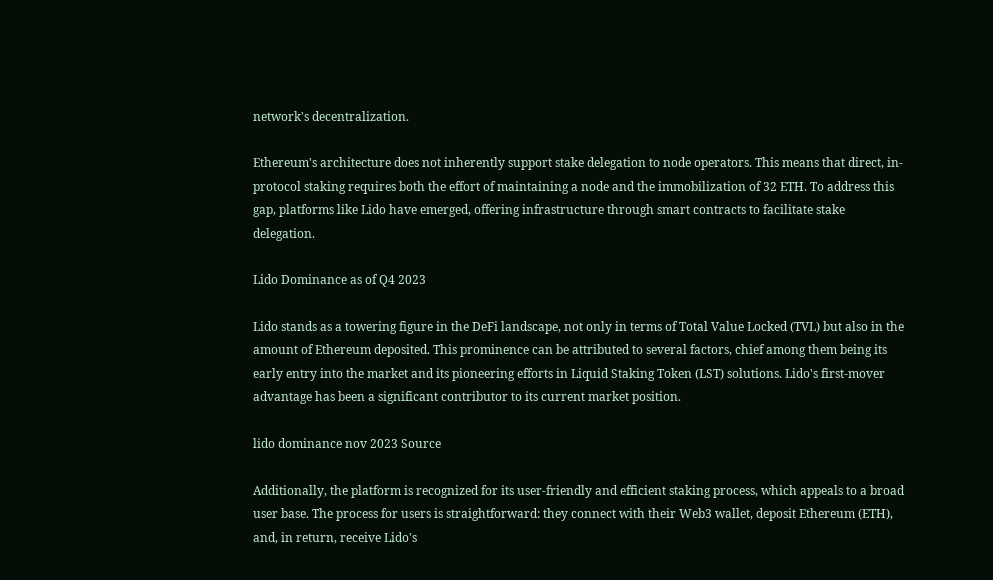network's decentralization.

Ethereum's architecture does not inherently support stake delegation to node operators. This means that direct, in-protocol staking requires both the effort of maintaining a node and the immobilization of 32 ETH. To address this gap, platforms like Lido have emerged, offering infrastructure through smart contracts to facilitate stake delegation.

Lido Dominance as of Q4 2023

Lido stands as a towering figure in the DeFi landscape, not only in terms of Total Value Locked (TVL) but also in the amount of Ethereum deposited. This prominence can be attributed to several factors, chief among them being its early entry into the market and its pioneering efforts in Liquid Staking Token (LST) solutions. Lido's first-mover advantage has been a significant contributor to its current market position.

lido dominance nov 2023 Source

Additionally, the platform is recognized for its user-friendly and efficient staking process, which appeals to a broad user base. The process for users is straightforward: they connect with their Web3 wallet, deposit Ethereum (ETH), and, in return, receive Lido's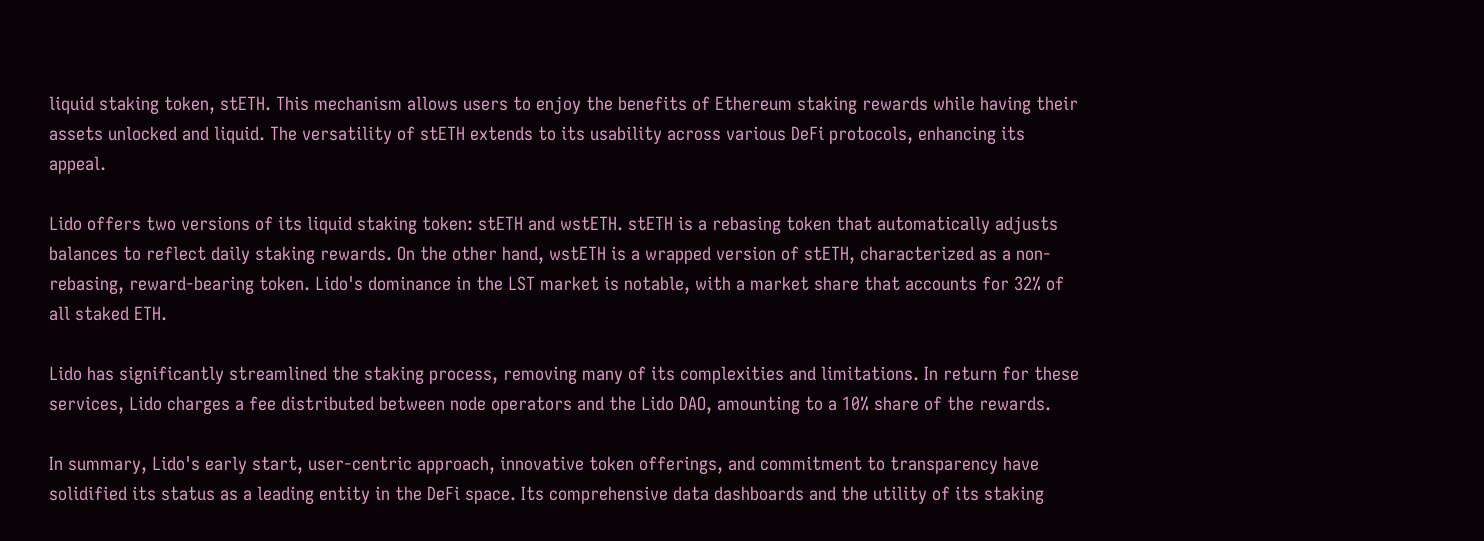liquid staking token, stETH. This mechanism allows users to enjoy the benefits of Ethereum staking rewards while having their assets unlocked and liquid. The versatility of stETH extends to its usability across various DeFi protocols, enhancing its appeal.

Lido offers two versions of its liquid staking token: stETH and wstETH. stETH is a rebasing token that automatically adjusts balances to reflect daily staking rewards. On the other hand, wstETH is a wrapped version of stETH, characterized as a non-rebasing, reward-bearing token. Lido's dominance in the LST market is notable, with a market share that accounts for 32% of all staked ETH.

Lido has significantly streamlined the staking process, removing many of its complexities and limitations. In return for these services, Lido charges a fee distributed between node operators and the Lido DAO, amounting to a 10% share of the rewards.

In summary, Lido's early start, user-centric approach, innovative token offerings, and commitment to transparency have solidified its status as a leading entity in the DeFi space. Its comprehensive data dashboards and the utility of its staking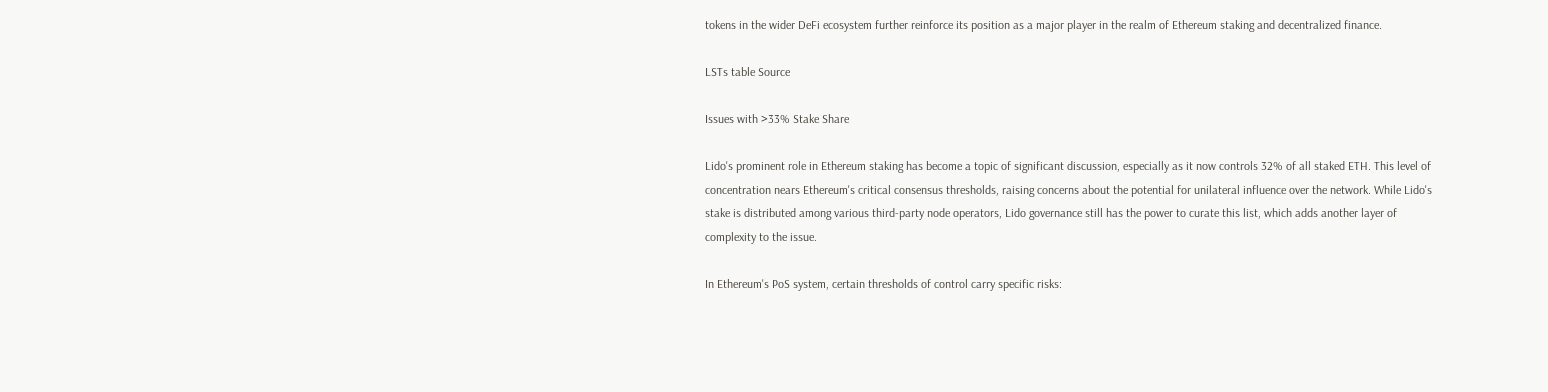tokens in the wider DeFi ecosystem further reinforce its position as a major player in the realm of Ethereum staking and decentralized finance.

LSTs table Source

Issues with >33% Stake Share

Lido's prominent role in Ethereum staking has become a topic of significant discussion, especially as it now controls 32% of all staked ETH. This level of concentration nears Ethereum's critical consensus thresholds, raising concerns about the potential for unilateral influence over the network. While Lido's stake is distributed among various third-party node operators, Lido governance still has the power to curate this list, which adds another layer of complexity to the issue.

In Ethereum's PoS system, certain thresholds of control carry specific risks: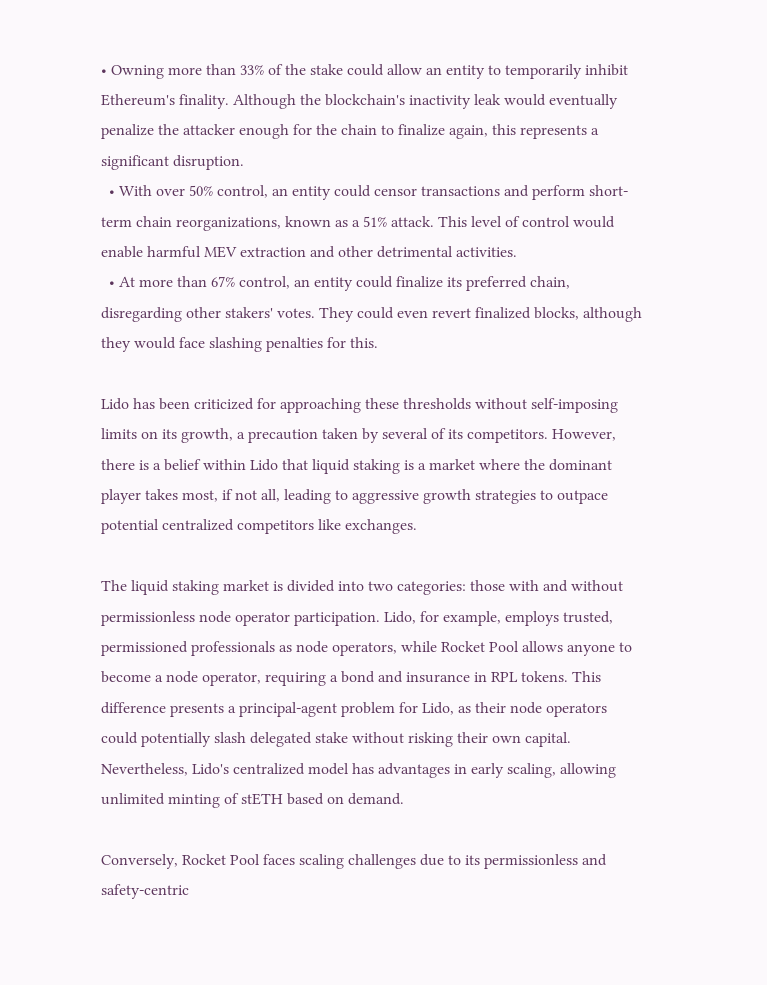• Owning more than 33% of the stake could allow an entity to temporarily inhibit Ethereum's finality. Although the blockchain's inactivity leak would eventually penalize the attacker enough for the chain to finalize again, this represents a significant disruption.
  • With over 50% control, an entity could censor transactions and perform short-term chain reorganizations, known as a 51% attack. This level of control would enable harmful MEV extraction and other detrimental activities.
  • At more than 67% control, an entity could finalize its preferred chain, disregarding other stakers' votes. They could even revert finalized blocks, although they would face slashing penalties for this.

Lido has been criticized for approaching these thresholds without self-imposing limits on its growth, a precaution taken by several of its competitors. However, there is a belief within Lido that liquid staking is a market where the dominant player takes most, if not all, leading to aggressive growth strategies to outpace potential centralized competitors like exchanges.

The liquid staking market is divided into two categories: those with and without permissionless node operator participation. Lido, for example, employs trusted, permissioned professionals as node operators, while Rocket Pool allows anyone to become a node operator, requiring a bond and insurance in RPL tokens. This difference presents a principal-agent problem for Lido, as their node operators could potentially slash delegated stake without risking their own capital. Nevertheless, Lido's centralized model has advantages in early scaling, allowing unlimited minting of stETH based on demand.

Conversely, Rocket Pool faces scaling challenges due to its permissionless and safety-centric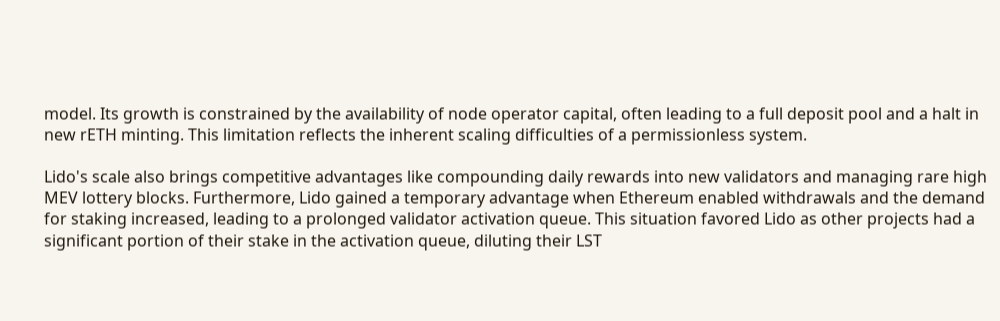model. Its growth is constrained by the availability of node operator capital, often leading to a full deposit pool and a halt in new rETH minting. This limitation reflects the inherent scaling difficulties of a permissionless system.

Lido's scale also brings competitive advantages like compounding daily rewards into new validators and managing rare high MEV lottery blocks. Furthermore, Lido gained a temporary advantage when Ethereum enabled withdrawals and the demand for staking increased, leading to a prolonged validator activation queue. This situation favored Lido as other projects had a significant portion of their stake in the activation queue, diluting their LST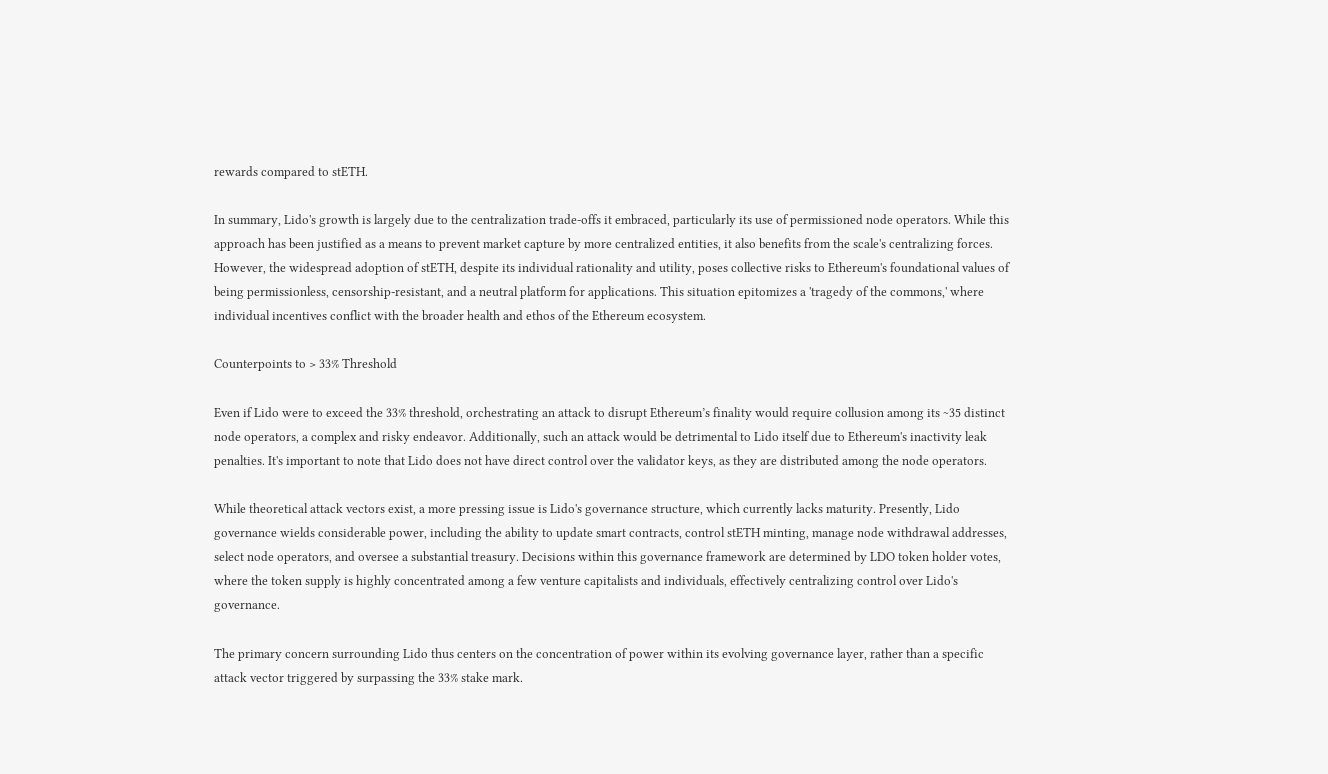rewards compared to stETH.

In summary, Lido's growth is largely due to the centralization trade-offs it embraced, particularly its use of permissioned node operators. While this approach has been justified as a means to prevent market capture by more centralized entities, it also benefits from the scale's centralizing forces. However, the widespread adoption of stETH, despite its individual rationality and utility, poses collective risks to Ethereum's foundational values of being permissionless, censorship-resistant, and a neutral platform for applications. This situation epitomizes a 'tragedy of the commons,' where individual incentives conflict with the broader health and ethos of the Ethereum ecosystem.

Counterpoints to > 33% Threshold

Even if Lido were to exceed the 33% threshold, orchestrating an attack to disrupt Ethereum’s finality would require collusion among its ~35 distinct node operators, a complex and risky endeavor. Additionally, such an attack would be detrimental to Lido itself due to Ethereum's inactivity leak penalties. It's important to note that Lido does not have direct control over the validator keys, as they are distributed among the node operators.

While theoretical attack vectors exist, a more pressing issue is Lido's governance structure, which currently lacks maturity. Presently, Lido governance wields considerable power, including the ability to update smart contracts, control stETH minting, manage node withdrawal addresses, select node operators, and oversee a substantial treasury. Decisions within this governance framework are determined by LDO token holder votes, where the token supply is highly concentrated among a few venture capitalists and individuals, effectively centralizing control over Lido's governance.

The primary concern surrounding Lido thus centers on the concentration of power within its evolving governance layer, rather than a specific attack vector triggered by surpassing the 33% stake mark.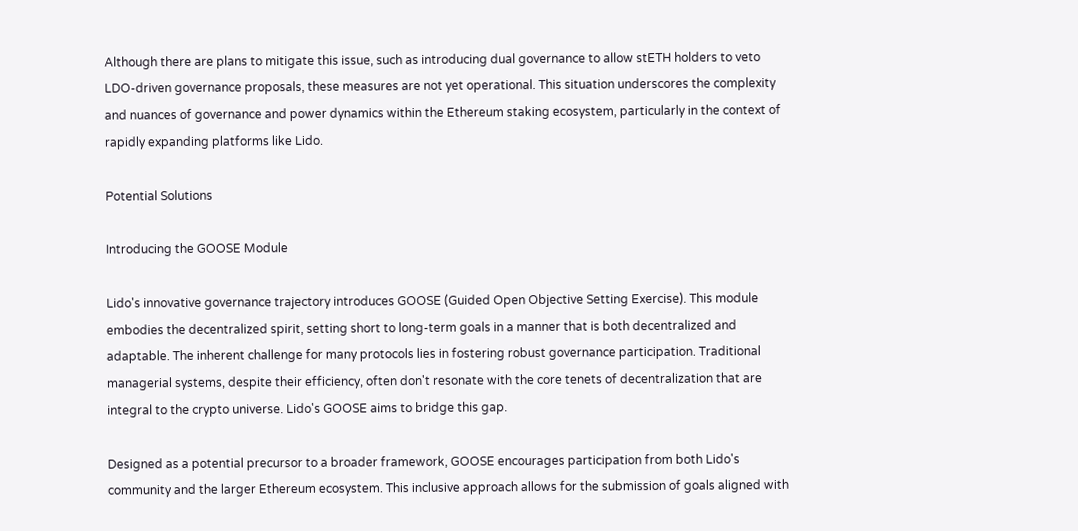Although there are plans to mitigate this issue, such as introducing dual governance to allow stETH holders to veto LDO-driven governance proposals, these measures are not yet operational. This situation underscores the complexity and nuances of governance and power dynamics within the Ethereum staking ecosystem, particularly in the context of rapidly expanding platforms like Lido.

Potential Solutions

Introducing the GOOSE Module

Lido's innovative governance trajectory introduces GOOSE (Guided Open Objective Setting Exercise). This module embodies the decentralized spirit, setting short to long-term goals in a manner that is both decentralized and adaptable. The inherent challenge for many protocols lies in fostering robust governance participation. Traditional managerial systems, despite their efficiency, often don't resonate with the core tenets of decentralization that are integral to the crypto universe. Lido's GOOSE aims to bridge this gap.

Designed as a potential precursor to a broader framework, GOOSE encourages participation from both Lido's community and the larger Ethereum ecosystem. This inclusive approach allows for the submission of goals aligned with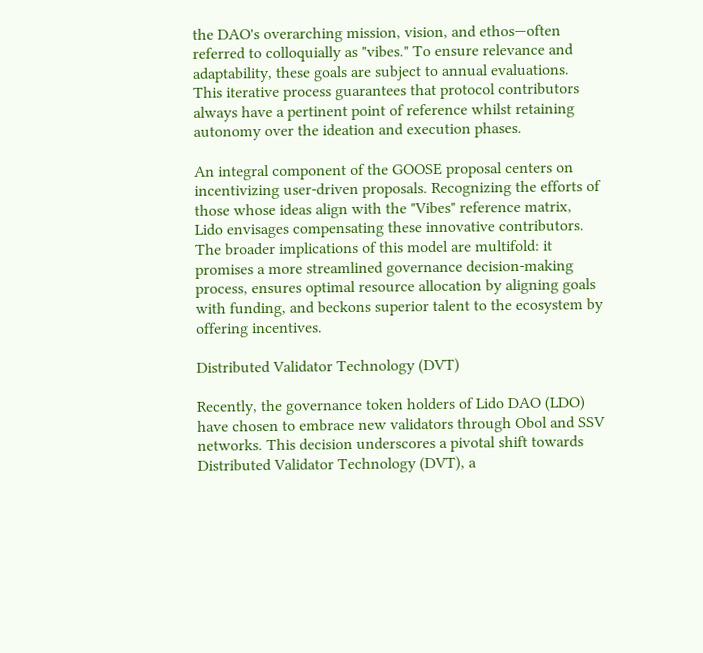the DAO's overarching mission, vision, and ethos—often referred to colloquially as "vibes." To ensure relevance and adaptability, these goals are subject to annual evaluations. This iterative process guarantees that protocol contributors always have a pertinent point of reference whilst retaining autonomy over the ideation and execution phases.

An integral component of the GOOSE proposal centers on incentivizing user-driven proposals. Recognizing the efforts of those whose ideas align with the "Vibes" reference matrix, Lido envisages compensating these innovative contributors. The broader implications of this model are multifold: it promises a more streamlined governance decision-making process, ensures optimal resource allocation by aligning goals with funding, and beckons superior talent to the ecosystem by offering incentives.

Distributed Validator Technology (DVT)

Recently, the governance token holders of Lido DAO (LDO) have chosen to embrace new validators through Obol and SSV networks. This decision underscores a pivotal shift towards Distributed Validator Technology (DVT), a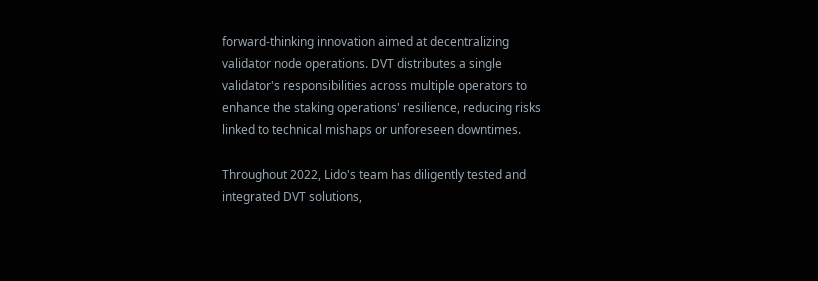forward-thinking innovation aimed at decentralizing validator node operations. DVT distributes a single validator's responsibilities across multiple operators to enhance the staking operations' resilience, reducing risks linked to technical mishaps or unforeseen downtimes.

Throughout 2022, Lido's team has diligently tested and integrated DVT solutions,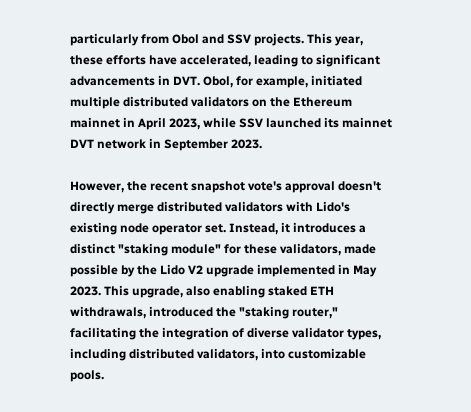particularly from Obol and SSV projects. This year, these efforts have accelerated, leading to significant advancements in DVT. Obol, for example, initiated multiple distributed validators on the Ethereum mainnet in April 2023, while SSV launched its mainnet DVT network in September 2023.

However, the recent snapshot vote's approval doesn't directly merge distributed validators with Lido's existing node operator set. Instead, it introduces a distinct "staking module" for these validators, made possible by the Lido V2 upgrade implemented in May 2023. This upgrade, also enabling staked ETH withdrawals, introduced the "staking router," facilitating the integration of diverse validator types, including distributed validators, into customizable pools.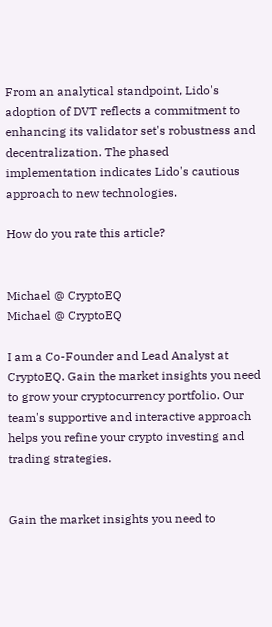From an analytical standpoint, Lido's adoption of DVT reflects a commitment to enhancing its validator set's robustness and decentralization. The phased implementation indicates Lido's cautious approach to new technologies.

How do you rate this article?


Michael @ CryptoEQ
Michael @ CryptoEQ

I am a Co-Founder and Lead Analyst at CryptoEQ. Gain the market insights you need to grow your cryptocurrency portfolio. Our team's supportive and interactive approach helps you refine your crypto investing and trading strategies.


Gain the market insights you need to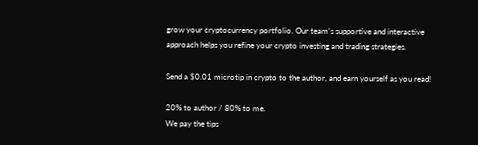grow your cryptocurrency portfolio. Our team's supportive and interactive approach helps you refine your crypto investing and trading strategies.

Send a $0.01 microtip in crypto to the author, and earn yourself as you read!

20% to author / 80% to me.
We pay the tips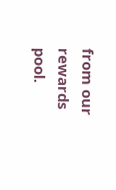from our rewards pool.